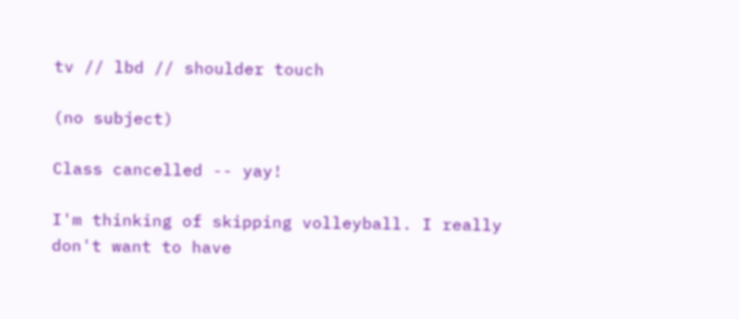tv // lbd // shoulder touch

(no subject)

Class cancelled -- yay!

I'm thinking of skipping volleyball. I really don't want to have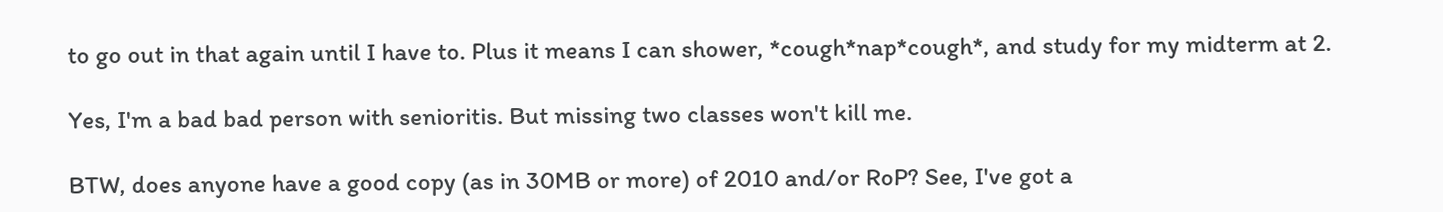to go out in that again until I have to. Plus it means I can shower, *cough*nap*cough*, and study for my midterm at 2.

Yes, I'm a bad bad person with senioritis. But missing two classes won't kill me.

BTW, does anyone have a good copy (as in 30MB or more) of 2010 and/or RoP? See, I've got a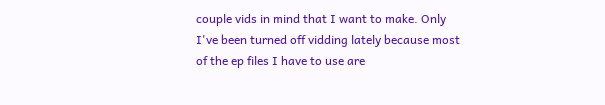couple vids in mind that I want to make. Only I've been turned off vidding lately because most of the ep files I have to use are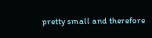pretty small and therefore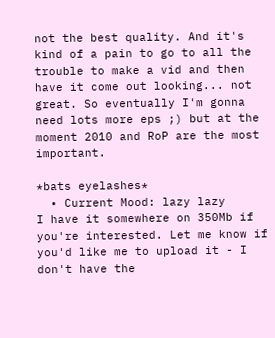not the best quality. And it's kind of a pain to go to all the trouble to make a vid and then have it come out looking... not great. So eventually I'm gonna need lots more eps ;) but at the moment 2010 and RoP are the most important.

*bats eyelashes*
  • Current Mood: lazy lazy
I have it somewhere on 350Mb if you're interested. Let me know if you'd like me to upload it - I don't have the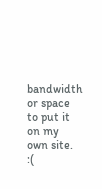bandwidth or space to put it on my own site. :(